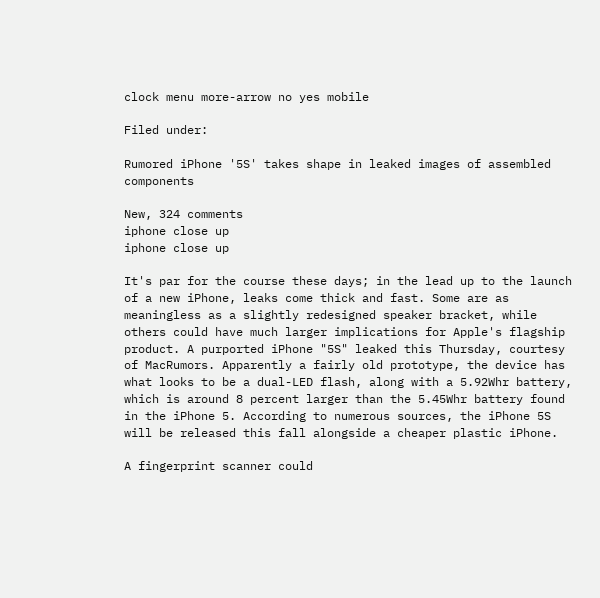clock menu more-arrow no yes mobile

Filed under:

Rumored iPhone '5S' takes shape in leaked images of assembled components

New, 324 comments
iphone close up
iphone close up

It's par for the course these days; in the lead up to the launch of a new iPhone, leaks come thick and fast. Some are as meaningless as a slightly redesigned speaker bracket, while others could have much larger implications for Apple's flagship product. A purported iPhone "5S" leaked this Thursday, courtesy of MacRumors. Apparently a fairly old prototype, the device has what looks to be a dual-LED flash, along with a 5.92Whr battery, which is around 8 percent larger than the 5.45Whr battery found in the iPhone 5. According to numerous sources, the iPhone 5S will be released this fall alongside a cheaper plastic iPhone.

A fingerprint scanner could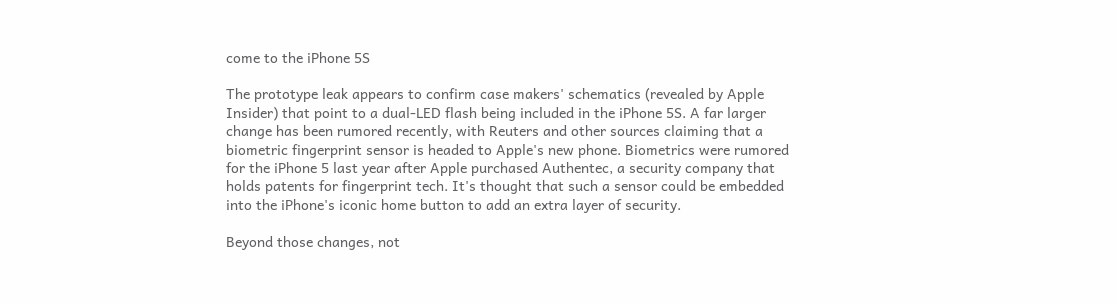come to the iPhone 5S

The prototype leak appears to confirm case makers' schematics (revealed by Apple Insider) that point to a dual-LED flash being included in the iPhone 5S. A far larger change has been rumored recently, with Reuters and other sources claiming that a biometric fingerprint sensor is headed to Apple's new phone. Biometrics were rumored for the iPhone 5 last year after Apple purchased Authentec, a security company that holds patents for fingerprint tech. It's thought that such a sensor could be embedded into the iPhone's iconic home button to add an extra layer of security.

Beyond those changes, not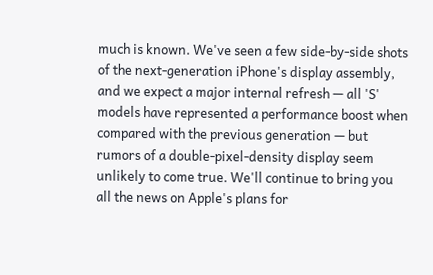much is known. We've seen a few side-by-side shots of the next-generation iPhone's display assembly, and we expect a major internal refresh — all 'S' models have represented a performance boost when compared with the previous generation — but rumors of a double-pixel-density display seem unlikely to come true. We'll continue to bring you all the news on Apple's plans for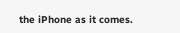the iPhone as it comes.